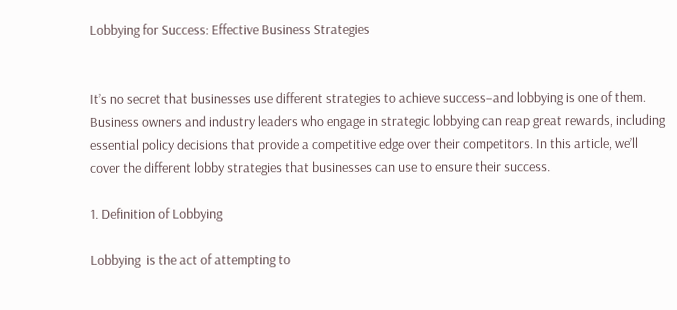Lobbying for Success: Effective Business Strategies


It’s no secret that businesses use different strategies to achieve success–and lobbying is one of them. Business owners and industry leaders who engage in strategic lobbying can reap great rewards, including essential policy decisions that provide a competitive edge over their competitors. In this article, we’ll cover the different lobby strategies that businesses can use to ensure their success.

1. Definition of Lobbying

Lobbying  is the act of attempting to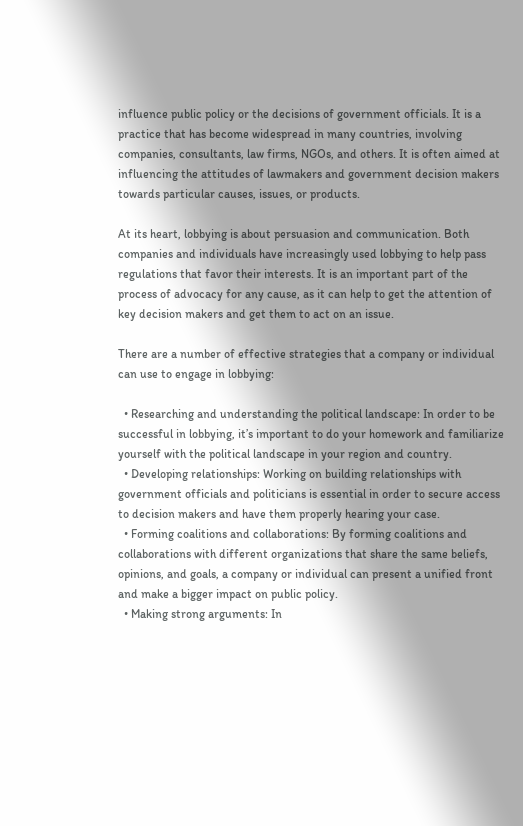influence public policy or the decisions of government officials. It is a practice that has become widespread in many countries, involving companies, consultants, law firms, NGOs, and others. It is often aimed at influencing the attitudes of lawmakers and government decision makers towards particular causes, issues, or products.

At its heart, lobbying is about persuasion and communication. Both companies and individuals have increasingly used lobbying to help pass regulations that favor their interests. It is an important part of the process of advocacy for any cause, as it can help to get the attention of key decision makers and get them to act on an issue.

There are a number of effective strategies that a company or individual can use to engage in lobbying:

  • Researching and understanding the political landscape: In order to be successful in lobbying, it’s important to do your homework and familiarize yourself with the political landscape in your region and country.
  • Developing relationships: Working on building relationships with government officials and politicians is essential in order to secure access to decision makers and have them properly hearing your case.
  • Forming coalitions and collaborations: By forming coalitions and collaborations with different organizations that share the same beliefs, opinions, and goals, a company or individual can present a unified front and make a bigger impact on public policy.
  • Making strong arguments: In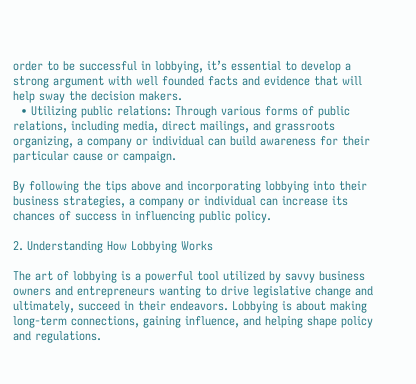order to be successful in lobbying, it’s essential to develop a strong argument with well founded facts and evidence that will help sway the decision makers.
  • Utilizing public relations: Through various forms of public relations, including media, direct mailings, and grassroots organizing, a company or individual can build awareness for their particular cause or campaign.

By following the tips above and incorporating lobbying into their business strategies, a company or individual can increase its chances of success in influencing public policy.

2. Understanding How Lobbying Works

The art of lobbying is a powerful tool utilized by savvy business owners and entrepreneurs wanting to drive legislative change and ultimately, succeed in their endeavors. Lobbying is about making long-term connections, gaining influence, and helping shape policy and regulations.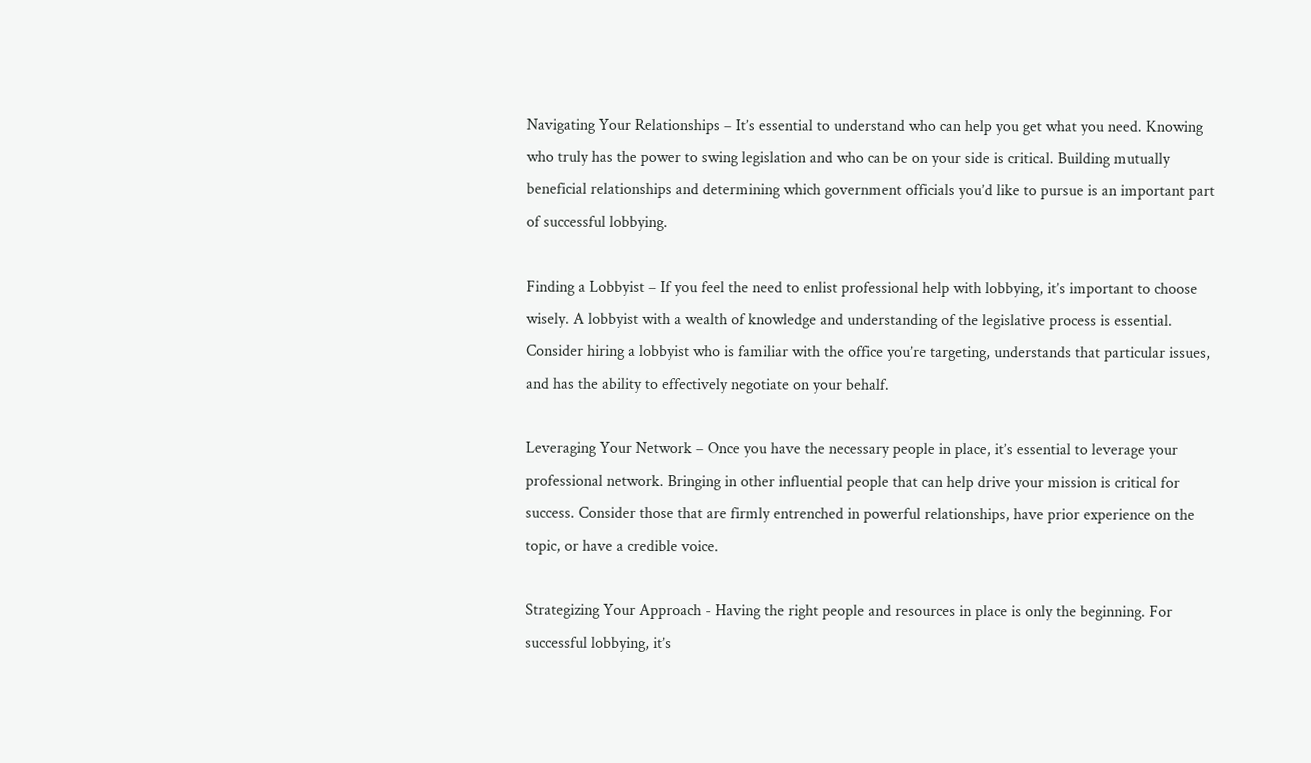Navigating Your Relationships – It’s essential to understand who can help you get what you need. Knowing who truly has the power to swing legislation and who can be on your side is critical. Building mutually beneficial relationships and determining which government officials you’d like to pursue is an important part of successful lobbying.

Finding a Lobbyist – If you feel the need to enlist professional help with lobbying, it’s important to choose wisely. A lobbyist with a wealth of knowledge and understanding of the legislative process is essential. Consider hiring a lobbyist who is familiar with the office you’re targeting, understands that particular issues, and has the ability to effectively negotiate on your behalf.

Leveraging Your Network – Once you have the necessary people in place, it’s essential to leverage your professional network. Bringing in other influential people that can help drive your mission is critical for success. Consider those that are firmly entrenched in powerful relationships, have prior experience on the topic, or have a credible voice.

Strategizing Your Approach - Having the right people and resources in place is only the beginning. For successful lobbying, it’s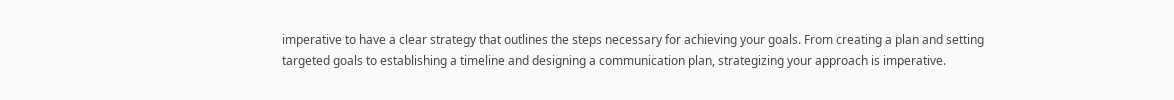imperative to have a clear strategy that outlines the steps necessary for achieving your goals. From creating a plan and setting targeted goals to establishing a timeline and designing a communication plan, strategizing your approach is imperative.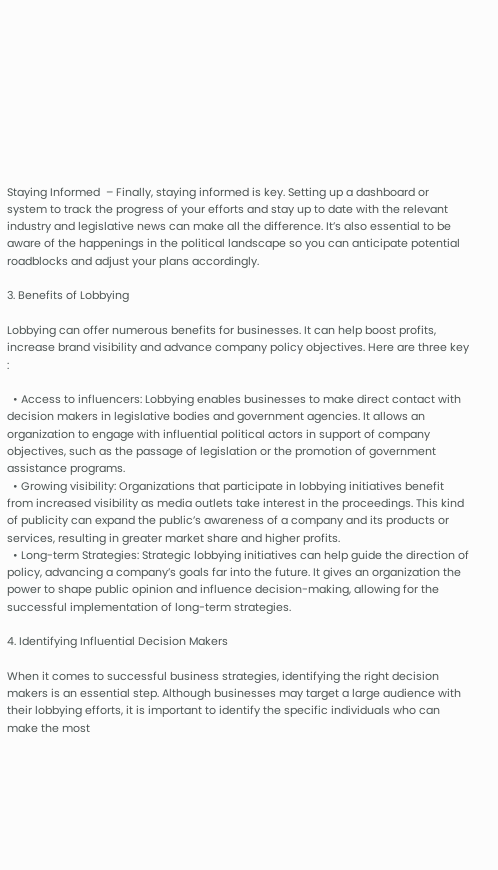Staying Informed  – Finally, staying informed is key. Setting up a dashboard or system to track the progress of your efforts and stay up to date with the relevant industry and legislative news can make all the difference. It’s also essential to be aware of the happenings in the political landscape so you can anticipate potential roadblocks and adjust your plans accordingly.

3. Benefits of Lobbying

Lobbying can offer numerous benefits for businesses. It can help boost profits, increase brand visibility and advance company policy objectives. Here are three key :

  • Access to influencers: Lobbying enables businesses to make direct contact with decision makers in legislative bodies and government agencies. It allows an organization to engage with influential political actors in support of company objectives, such as the passage of legislation or the promotion of government assistance programs.
  • Growing visibility: Organizations that participate in lobbying initiatives benefit from increased visibility as media outlets take interest in the proceedings. This kind of publicity can expand the public’s awareness of a company and its products or services, resulting in greater market share and higher profits.
  • Long-term Strategies: Strategic lobbying initiatives can help guide the direction of policy, advancing a company’s goals far into the future. It gives an organization the power to shape public opinion and influence decision-making, allowing for the successful implementation of long-term strategies.

4. Identifying Influential Decision Makers

When it comes to successful business strategies, identifying the right decision makers is an essential step. Although businesses may target a large audience with their lobbying efforts, it is important to identify the specific individuals who can make the most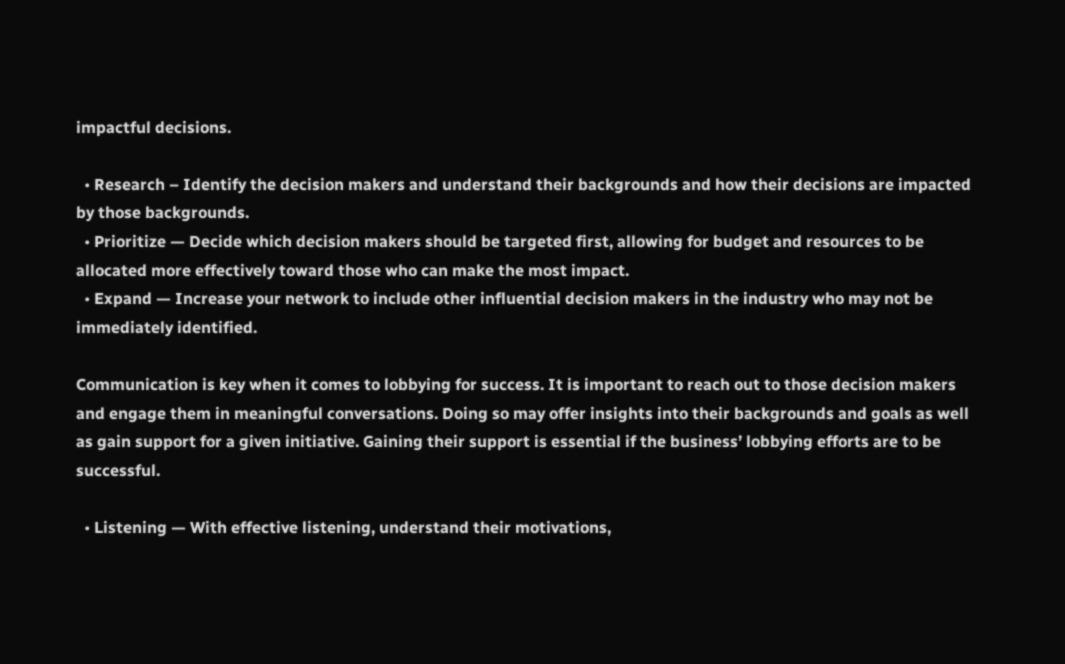impactful decisions.

  • Research – Identify the decision makers and understand their backgrounds and how their decisions are impacted by those backgrounds.
  • Prioritize — Decide which decision makers should be targeted first, allowing for budget and resources to be allocated more effectively toward those who can make the most impact.
  • Expand — Increase your network to include other influential decision makers in the industry who may not be immediately identified.

Communication is key when it comes to lobbying for success. It is important to reach out to those decision makers and engage them in meaningful conversations. Doing so may offer insights into their backgrounds and goals as well as gain support for a given initiative. Gaining their support is essential if the business’ lobbying efforts are to be successful.

  • Listening — With effective listening, understand their motivations,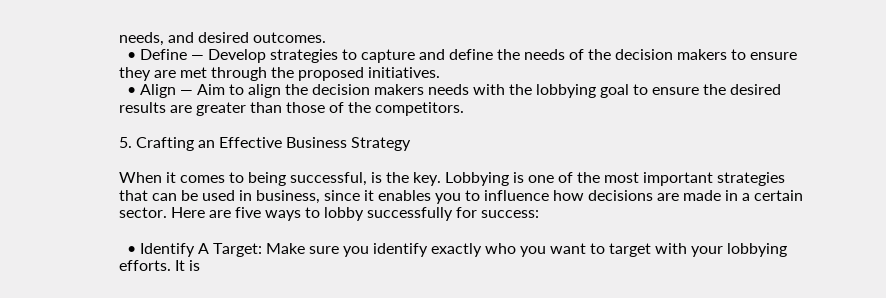needs, and desired outcomes.
  • Define — Develop strategies to capture and define the needs of the decision makers to ensure they are met through the proposed initiatives.
  • Align — Aim to align the decision makers needs with the lobbying goal to ensure the desired results are greater than those of the competitors.

5. Crafting an Effective Business Strategy

When it comes to being successful, is the key. Lobbying is one of the most important strategies that can be used in business, since it enables you to influence how decisions are made in a certain sector. Here are five ways to lobby successfully for success:

  • Identify A Target: Make sure you identify exactly who you want to target with your lobbying efforts. It is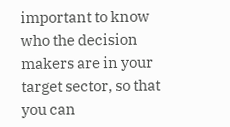important to know who the decision makers are in your target sector, so that you can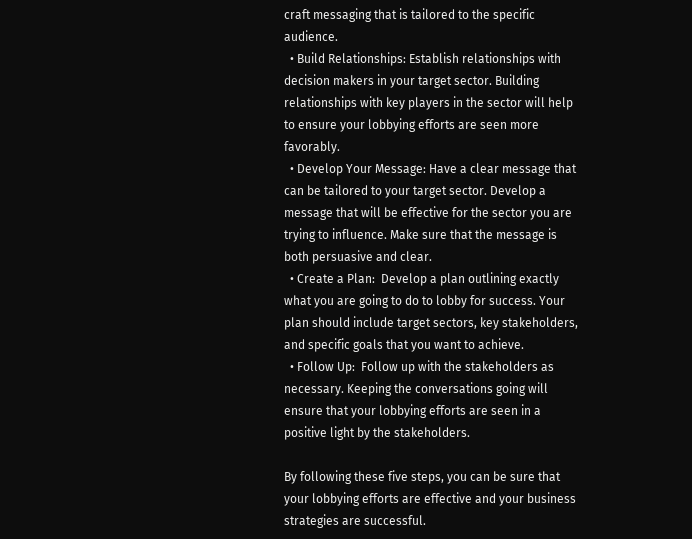craft messaging that is tailored to the specific audience.
  • Build Relationships: Establish relationships with decision makers in your target sector. Building relationships with key players in the sector will help to ensure your lobbying efforts are seen more favorably.
  • Develop Your Message: Have a clear message that can be tailored to your target sector. Develop a message that will be effective for the sector you are trying to influence. Make sure that the message is both persuasive and clear.
  • Create a Plan:  Develop a plan outlining exactly what you are going to do to lobby for success. Your plan should include target sectors, key stakeholders, and specific goals that you want to achieve.
  • Follow Up:  Follow up with the stakeholders as necessary. Keeping the conversations going will ensure that your lobbying efforts are seen in a positive light by the stakeholders.

By following these five steps, you can be sure that your lobbying efforts are effective and your business strategies are successful.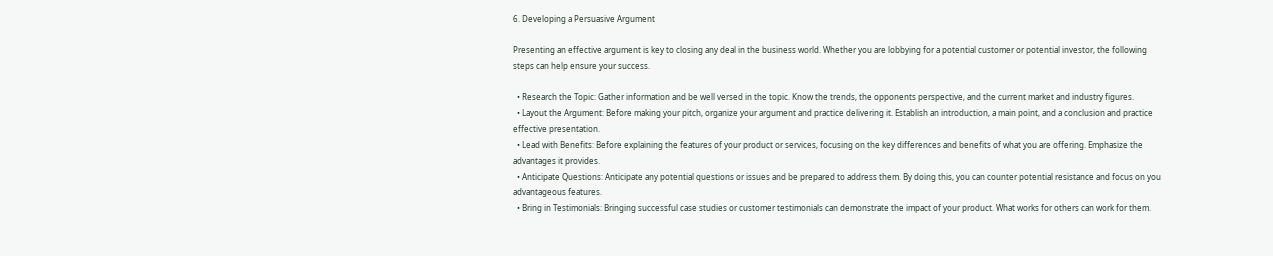6. Developing a Persuasive Argument

Presenting an effective argument is key to closing any deal in the business world. Whether you are lobbying for a potential customer or potential investor, the following steps can help ensure your success.

  • Research the Topic: Gather information and be well versed in the topic. Know the trends, the opponents perspective, and the current market and industry figures.
  • Layout the Argument: Before making your pitch, organize your argument and practice delivering it. Establish an introduction, a main point, and a conclusion and practice effective presentation.
  • Lead with Benefits: Before explaining the features of your product or services, focusing on the key differences and benefits of what you are offering. Emphasize the advantages it provides.
  • Anticipate Questions: Anticipate any potential questions or issues and be prepared to address them. By doing this, you can counter potential resistance and focus on you advantageous features.
  • Bring in Testimonials: Bringing successful case studies or customer testimonials can demonstrate the impact of your product. What works for others can work for them.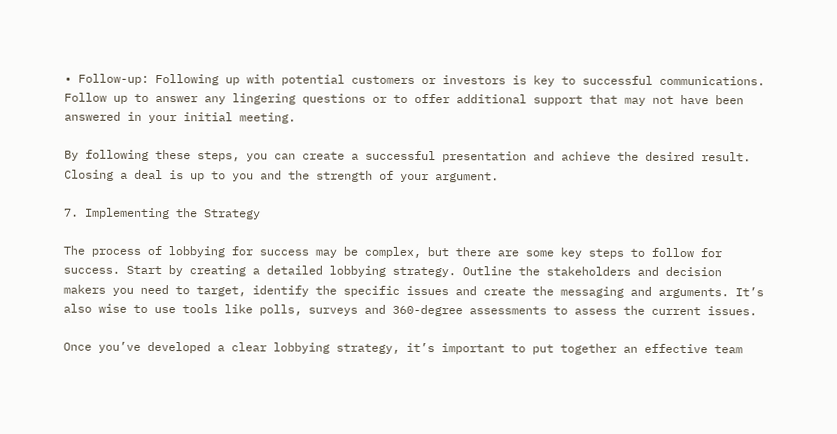• Follow-up: Following up with potential customers or investors is key to successful communications. Follow up to answer any lingering questions or to offer additional support that may not have been answered in your initial meeting.

By following these steps, you can create a successful presentation and achieve the desired result. Closing a deal is up to you and the strength of your argument.

7. Implementing the Strategy

The process of lobbying for success may be complex, but there are some key steps to follow for success. Start by creating a detailed lobbying strategy. Outline the stakeholders and decision makers you need to target, identify the specific issues and create the messaging and arguments. It’s also wise to use tools like polls, surveys and 360-degree assessments to assess the current issues.

Once you’ve developed a clear lobbying strategy, it’s important to put together an effective team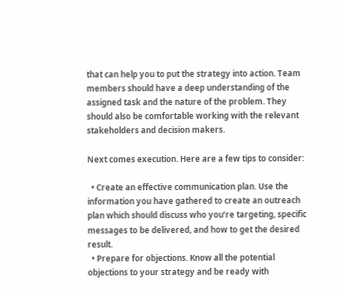that can help you to put the strategy into action. Team members should have a deep understanding of the assigned task and the nature of the problem. They should also be comfortable working with the relevant stakeholders and decision makers.

Next comes execution. Here are a few tips to consider:

  • Create an effective communication plan. Use the information you have gathered to create an outreach plan which should discuss who you’re targeting, specific messages to be delivered, and how to get the desired result.
  • Prepare for objections. Know all the potential objections to your strategy and be ready with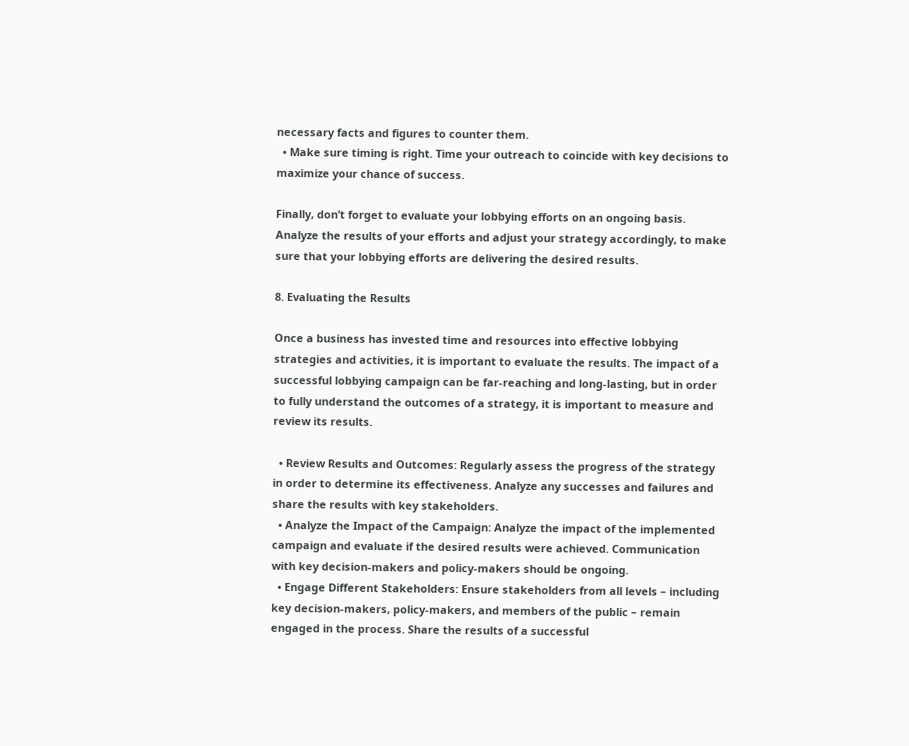necessary facts and figures to counter them.
  • Make sure timing is right. Time your outreach to coincide with key decisions to maximize your chance of success.

Finally, don’t forget to evaluate your lobbying efforts on an ongoing basis. Analyze the results of your efforts and adjust your strategy accordingly, to make sure that your lobbying efforts are delivering the desired results.

8. Evaluating the Results

Once a business has invested time and resources into effective lobbying strategies and activities, it is important to evaluate the results. The impact of a successful lobbying campaign can be far-reaching and long-lasting, but in order to fully understand the outcomes of a strategy, it is important to measure and review its results.

  • Review Results and Outcomes: Regularly assess the progress of the strategy in order to determine its effectiveness. Analyze any successes and failures and share the results with key stakeholders.
  • Analyze the Impact of the Campaign: Analyze the impact of the implemented campaign and evaluate if the desired results were achieved. Communication with key decision-makers and policy-makers should be ongoing.
  • Engage Different Stakeholders: Ensure stakeholders from all levels – including key decision-makers, policy-makers, and members of the public – remain engaged in the process. Share the results of a successful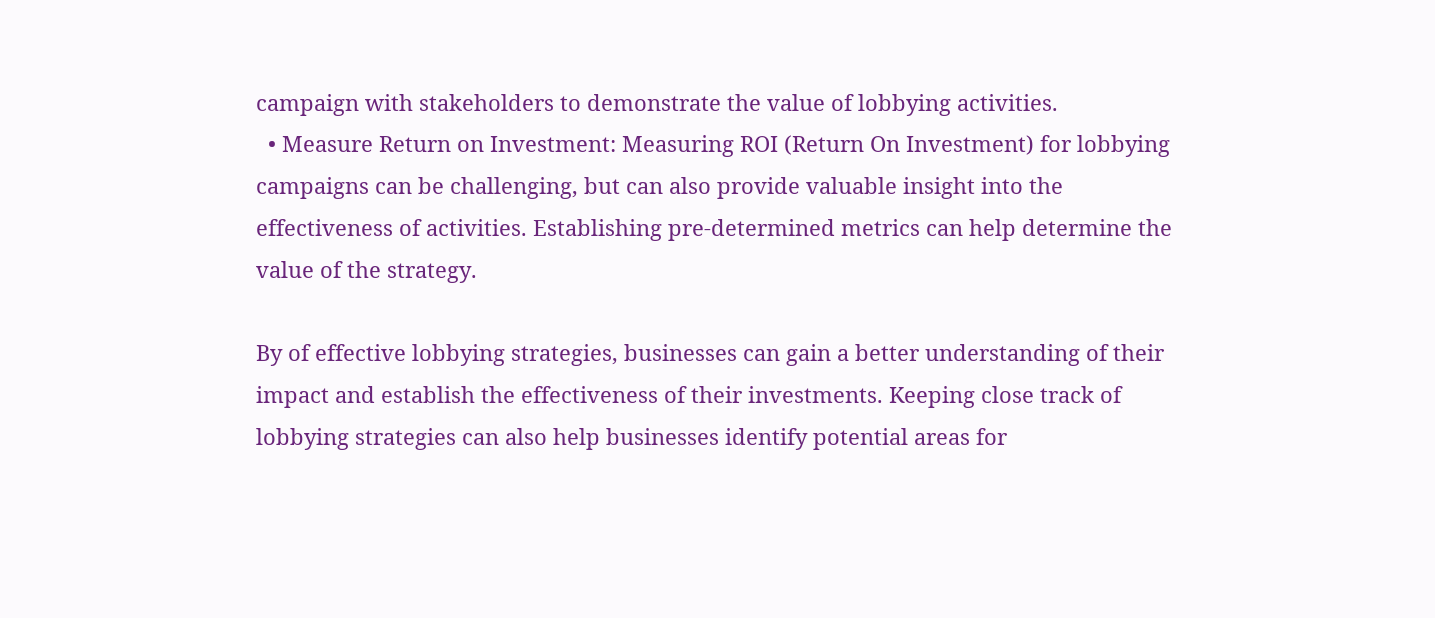campaign with stakeholders to demonstrate the value of lobbying activities.
  • Measure Return on Investment: Measuring ROI (Return On Investment) for lobbying campaigns can be challenging, but can also provide valuable insight into the effectiveness of activities. Establishing pre-determined metrics can help determine the value of the strategy.

By of effective lobbying strategies, businesses can gain a better understanding of their impact and establish the effectiveness of their investments. Keeping close track of lobbying strategies can also help businesses identify potential areas for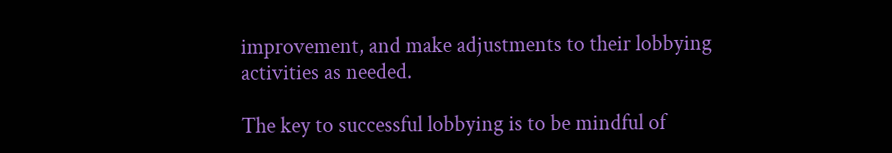improvement, and make adjustments to their lobbying activities as needed.

The key to successful lobbying is to be mindful of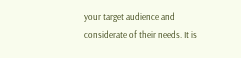your target audience and considerate of their needs. It is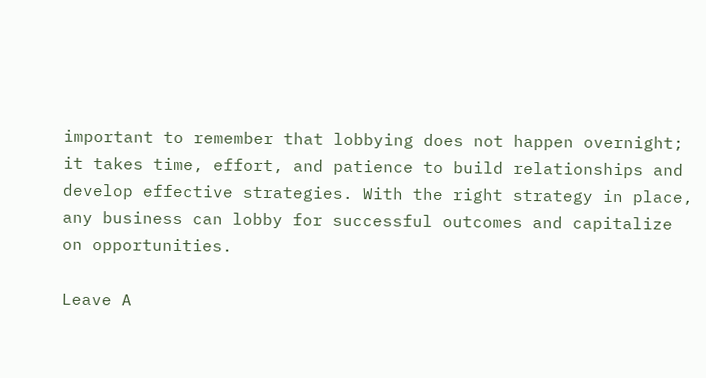important to remember that lobbying does not happen overnight; it takes time, effort, and patience to build relationships and develop effective strategies. With the right strategy in place, any business can lobby for successful outcomes and capitalize on opportunities.

Leave A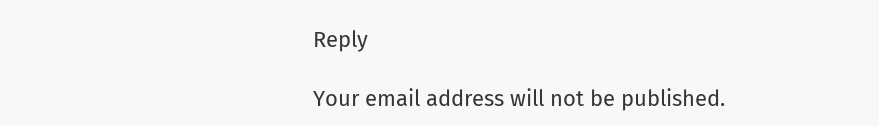Reply

Your email address will not be published.